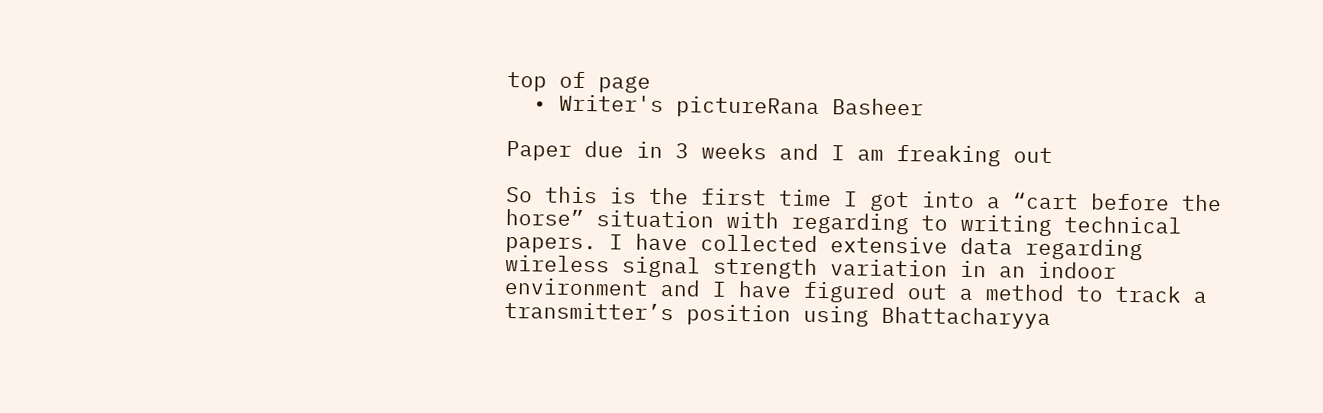top of page
  • Writer's pictureRana Basheer

Paper due in 3 weeks and I am freaking out

So this is the first time I got into a “cart before the horse” situation with regarding to writing technical papers. I have collected extensive data regarding wireless signal strength variation in an indoor environment and I have figured out a method to track a transmitter’s position using Bhattacharyya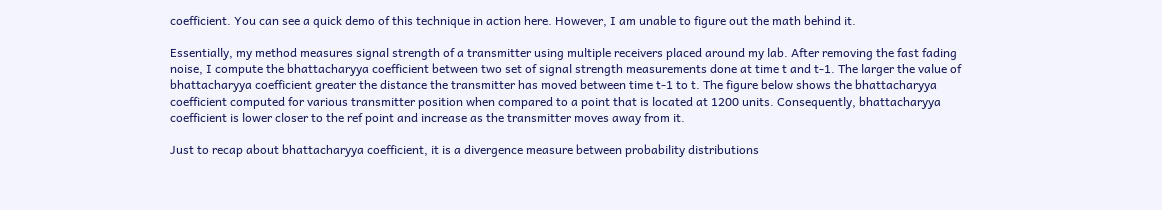coefficient. You can see a quick demo of this technique in action here. However, I am unable to figure out the math behind it.

Essentially, my method measures signal strength of a transmitter using multiple receivers placed around my lab. After removing the fast fading noise, I compute the bhattacharyya coefficient between two set of signal strength measurements done at time t and t-1. The larger the value of bhattacharyya coefficient greater the distance the transmitter has moved between time t-1 to t. The figure below shows the bhattacharyya coefficient computed for various transmitter position when compared to a point that is located at 1200 units. Consequently, bhattacharyya coefficient is lower closer to the ref point and increase as the transmitter moves away from it.

Just to recap about bhattacharyya coefficient, it is a divergence measure between probability distributions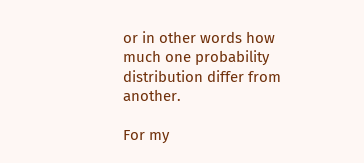or in other words how much one probability distribution differ from another.

For my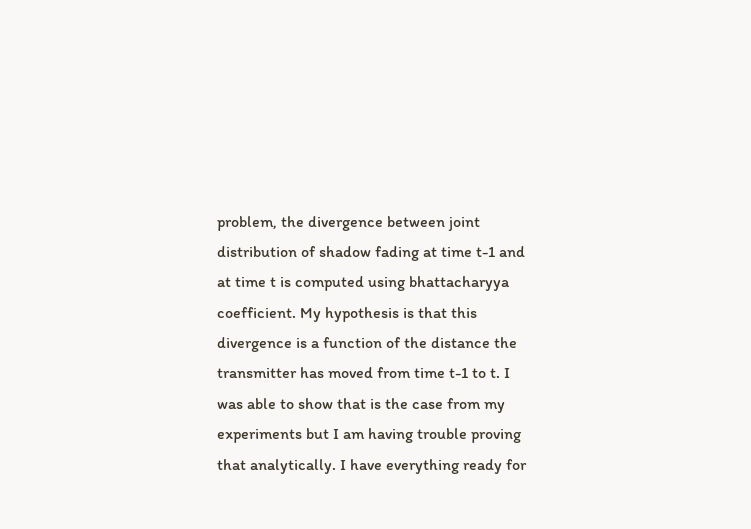problem, the divergence between joint distribution of shadow fading at time t-1 and at time t is computed using bhattacharyya coefficient. My hypothesis is that this divergence is a function of the distance the transmitter has moved from time t-1 to t. I was able to show that is the case from my experiments but I am having trouble proving that analytically. I have everything ready for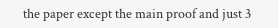the paper except the main proof and just 3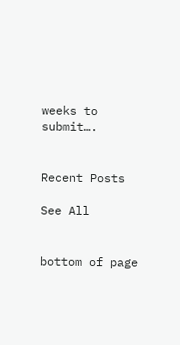weeks to submit….


Recent Posts

See All


bottom of page